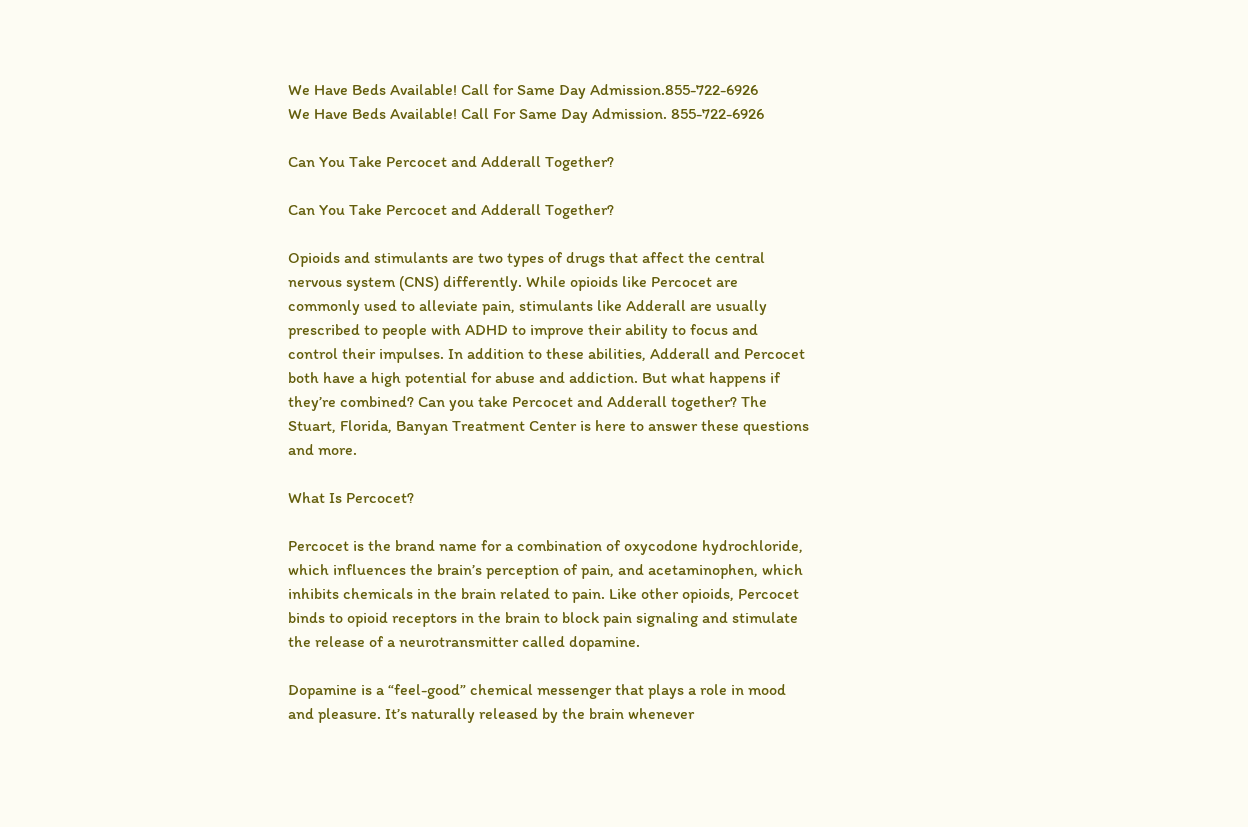We Have Beds Available! Call for Same Day Admission.855-722-6926
We Have Beds Available! Call For Same Day Admission. 855-722-6926

Can You Take Percocet and Adderall Together?

Can You Take Percocet and Adderall Together?

Opioids and stimulants are two types of drugs that affect the central nervous system (CNS) differently. While opioids like Percocet are commonly used to alleviate pain, stimulants like Adderall are usually prescribed to people with ADHD to improve their ability to focus and control their impulses. In addition to these abilities, Adderall and Percocet both have a high potential for abuse and addiction. But what happens if they’re combined? Can you take Percocet and Adderall together? The Stuart, Florida, Banyan Treatment Center is here to answer these questions and more.

What Is Percocet?

Percocet is the brand name for a combination of oxycodone hydrochloride, which influences the brain’s perception of pain, and acetaminophen, which inhibits chemicals in the brain related to pain. Like other opioids, Percocet binds to opioid receptors in the brain to block pain signaling and stimulate the release of a neurotransmitter called dopamine.

Dopamine is a “feel-good” chemical messenger that plays a role in mood and pleasure. It’s naturally released by the brain whenever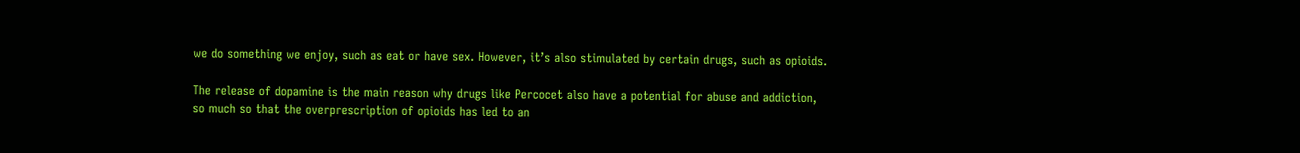we do something we enjoy, such as eat or have sex. However, it’s also stimulated by certain drugs, such as opioids.

The release of dopamine is the main reason why drugs like Percocet also have a potential for abuse and addiction, so much so that the overprescription of opioids has led to an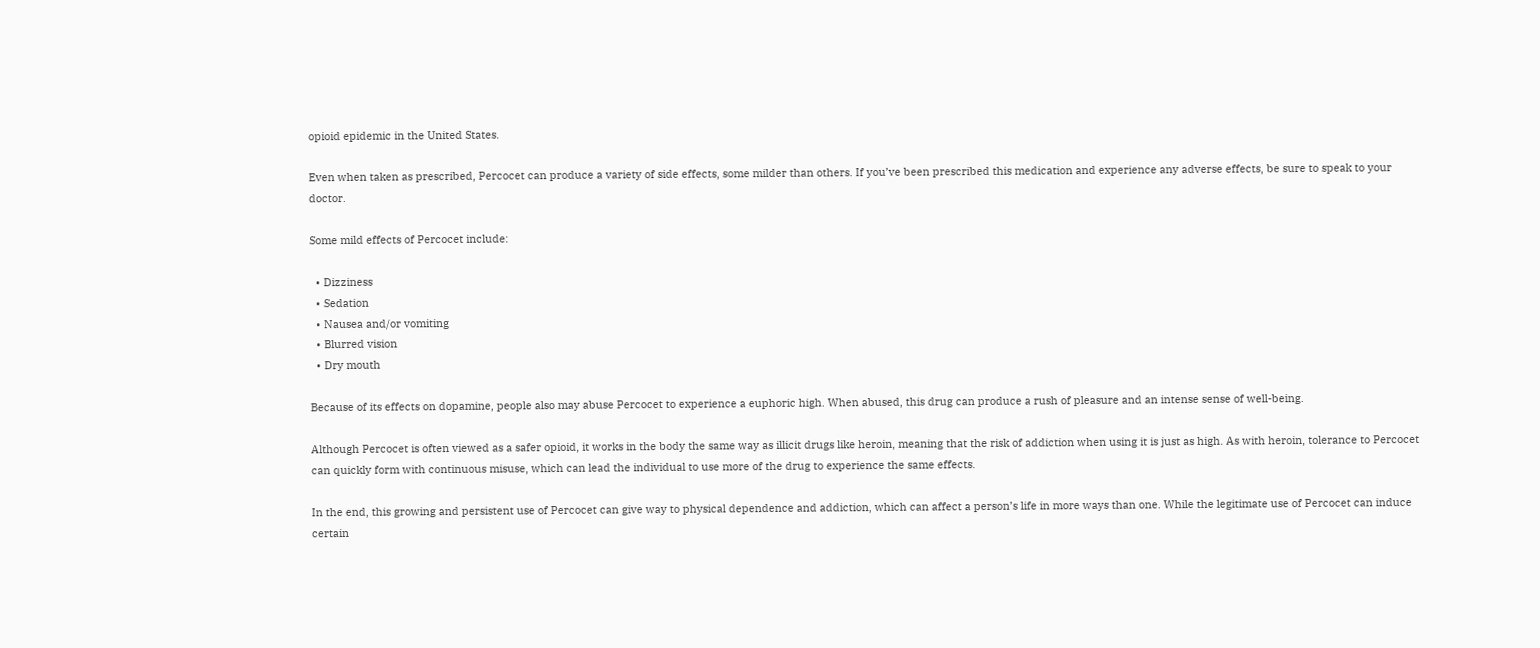opioid epidemic in the United States.

Even when taken as prescribed, Percocet can produce a variety of side effects, some milder than others. If you’ve been prescribed this medication and experience any adverse effects, be sure to speak to your doctor.

Some mild effects of Percocet include:

  • Dizziness
  • Sedation
  • Nausea and/or vomiting
  • Blurred vision
  • Dry mouth

Because of its effects on dopamine, people also may abuse Percocet to experience a euphoric high. When abused, this drug can produce a rush of pleasure and an intense sense of well-being.

Although Percocet is often viewed as a safer opioid, it works in the body the same way as illicit drugs like heroin, meaning that the risk of addiction when using it is just as high. As with heroin, tolerance to Percocet can quickly form with continuous misuse, which can lead the individual to use more of the drug to experience the same effects.

In the end, this growing and persistent use of Percocet can give way to physical dependence and addiction, which can affect a person’s life in more ways than one. While the legitimate use of Percocet can induce certain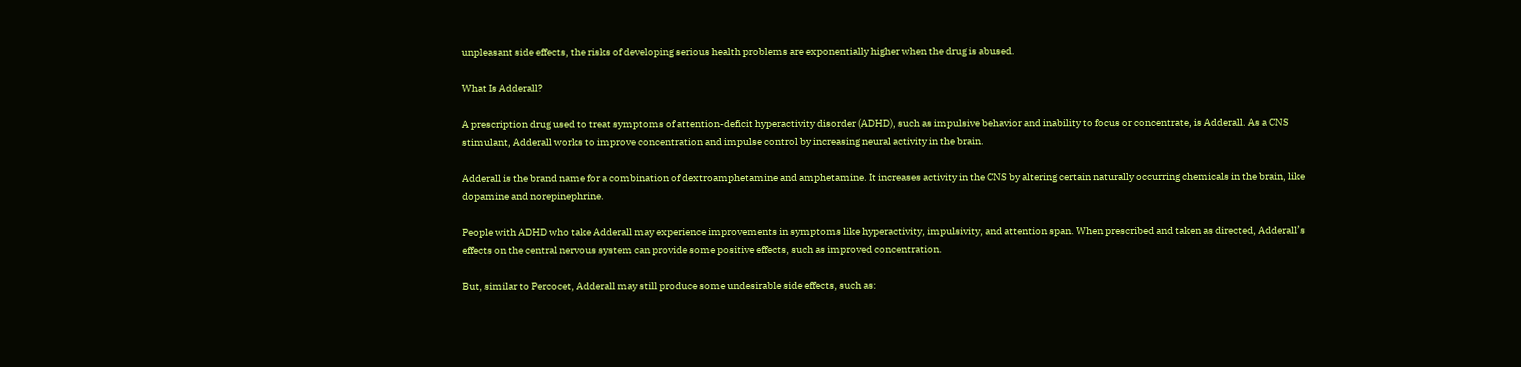unpleasant side effects, the risks of developing serious health problems are exponentially higher when the drug is abused.

What Is Adderall?

A prescription drug used to treat symptoms of attention-deficit hyperactivity disorder (ADHD), such as impulsive behavior and inability to focus or concentrate, is Adderall. As a CNS stimulant, Adderall works to improve concentration and impulse control by increasing neural activity in the brain.

Adderall is the brand name for a combination of dextroamphetamine and amphetamine. It increases activity in the CNS by altering certain naturally occurring chemicals in the brain, like dopamine and norepinephrine.

People with ADHD who take Adderall may experience improvements in symptoms like hyperactivity, impulsivity, and attention span. When prescribed and taken as directed, Adderall’s effects on the central nervous system can provide some positive effects, such as improved concentration.

But, similar to Percocet, Adderall may still produce some undesirable side effects, such as: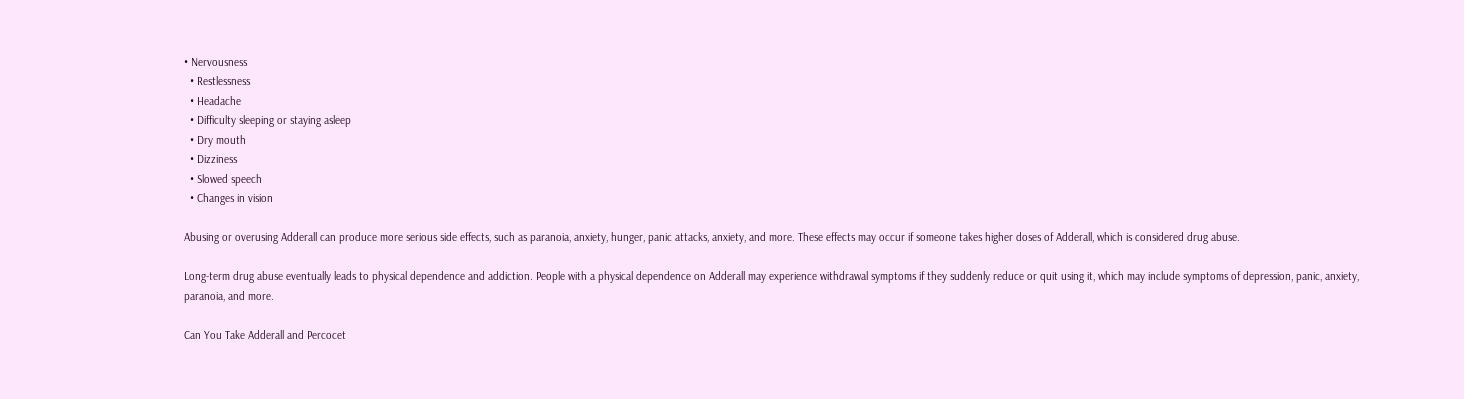• Nervousness
  • Restlessness
  • Headache
  • Difficulty sleeping or staying asleep
  • Dry mouth
  • Dizziness
  • Slowed speech
  • Changes in vision

Abusing or overusing Adderall can produce more serious side effects, such as paranoia, anxiety, hunger, panic attacks, anxiety, and more. These effects may occur if someone takes higher doses of Adderall, which is considered drug abuse.

Long-term drug abuse eventually leads to physical dependence and addiction. People with a physical dependence on Adderall may experience withdrawal symptoms if they suddenly reduce or quit using it, which may include symptoms of depression, panic, anxiety, paranoia, and more.

Can You Take Adderall and Percocet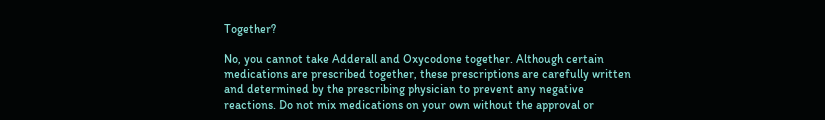Together?

No, you cannot take Adderall and Oxycodone together. Although certain medications are prescribed together, these prescriptions are carefully written and determined by the prescribing physician to prevent any negative reactions. Do not mix medications on your own without the approval or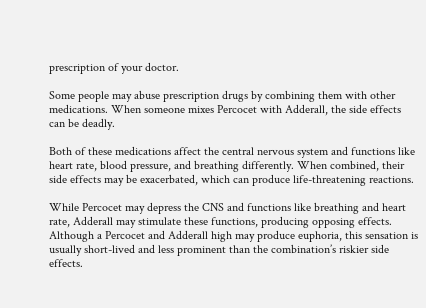prescription of your doctor.

Some people may abuse prescription drugs by combining them with other medications. When someone mixes Percocet with Adderall, the side effects can be deadly.

Both of these medications affect the central nervous system and functions like heart rate, blood pressure, and breathing differently. When combined, their side effects may be exacerbated, which can produce life-threatening reactions.

While Percocet may depress the CNS and functions like breathing and heart rate, Adderall may stimulate these functions, producing opposing effects. Although a Percocet and Adderall high may produce euphoria, this sensation is usually short-lived and less prominent than the combination’s riskier side effects.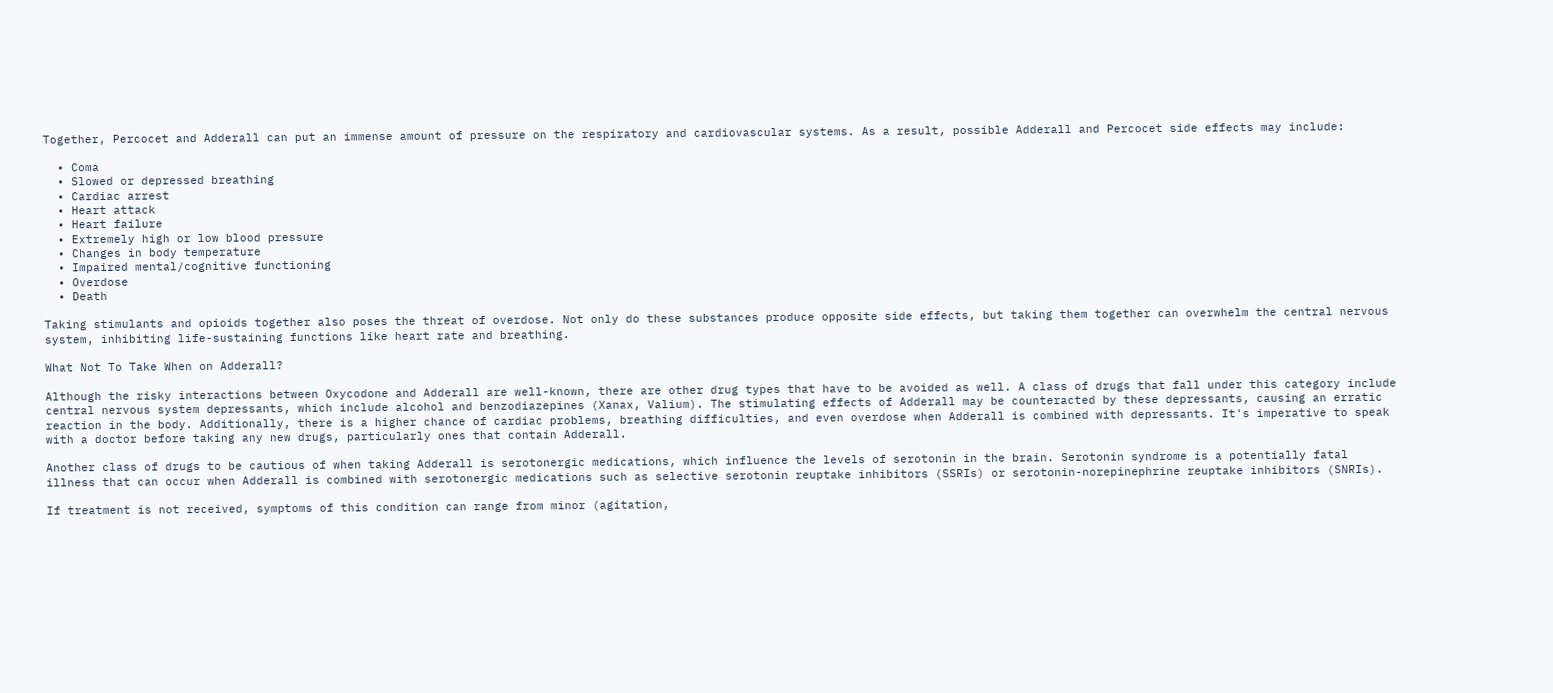Together, Percocet and Adderall can put an immense amount of pressure on the respiratory and cardiovascular systems. As a result, possible Adderall and Percocet side effects may include:

  • Coma
  • Slowed or depressed breathing
  • Cardiac arrest
  • Heart attack
  • Heart failure
  • Extremely high or low blood pressure
  • Changes in body temperature
  • Impaired mental/cognitive functioning
  • Overdose
  • Death

Taking stimulants and opioids together also poses the threat of overdose. Not only do these substances produce opposite side effects, but taking them together can overwhelm the central nervous system, inhibiting life-sustaining functions like heart rate and breathing.

What Not To Take When on Adderall?

Although the risky interactions between Oxycodone and Adderall are well-known, there are other drug types that have to be avoided as well. A class of drugs that fall under this category include central nervous system depressants, which include alcohol and benzodiazepines (Xanax, Valium). The stimulating effects of Adderall may be counteracted by these depressants, causing an erratic reaction in the body. Additionally, there is a higher chance of cardiac problems, breathing difficulties, and even overdose when Adderall is combined with depressants. It's imperative to speak with a doctor before taking any new drugs, particularly ones that contain Adderall.

Another class of drugs to be cautious of when taking Adderall is serotonergic medications, which influence the levels of serotonin in the brain. Serotonin syndrome is a potentially fatal illness that can occur when Adderall is combined with serotonergic medications such as selective serotonin reuptake inhibitors (SSRIs) or serotonin-norepinephrine reuptake inhibitors (SNRIs).

If treatment is not received, symptoms of this condition can range from minor (agitation,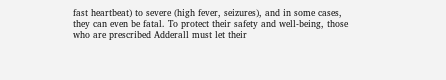fast heartbeat) to severe (high fever, seizures), and in some cases, they can even be fatal. To protect their safety and well-being, those who are prescribed Adderall must let their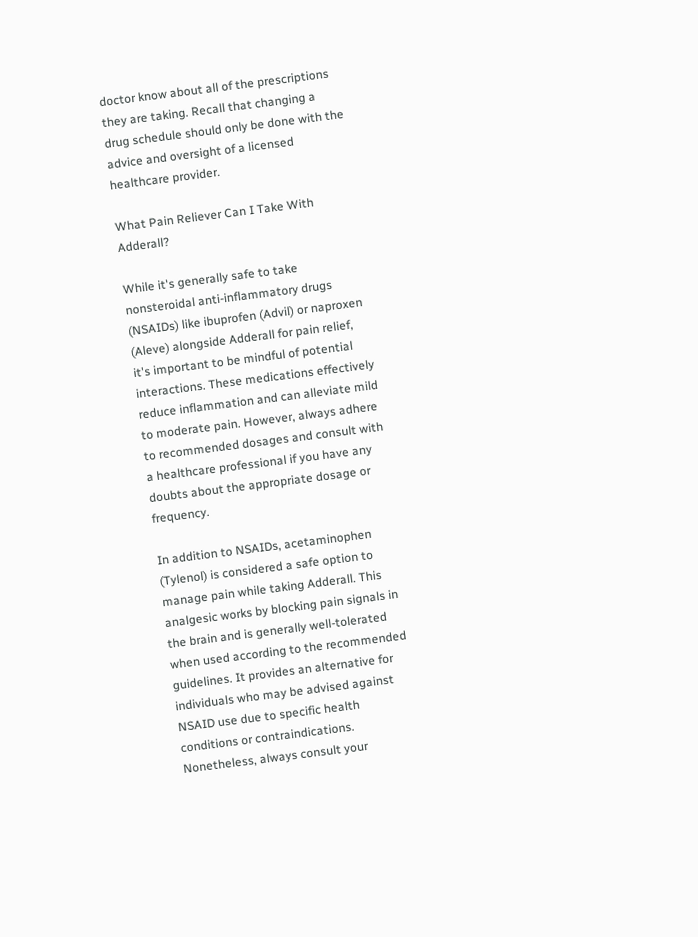doctor know about all of the prescriptions they are taking. Recall that changing a drug schedule should only be done with the advice and oversight of a licensed healthcare provider.

What Pain Reliever Can I Take With Adderall?

While it's generally safe to take nonsteroidal anti-inflammatory drugs (NSAIDs) like ibuprofen (Advil) or naproxen (Aleve) alongside Adderall for pain relief, it's important to be mindful of potential interactions. These medications effectively reduce inflammation and can alleviate mild to moderate pain. However, always adhere to recommended dosages and consult with a healthcare professional if you have any doubts about the appropriate dosage or frequency.

In addition to NSAIDs, acetaminophen (Tylenol) is considered a safe option to manage pain while taking Adderall. This analgesic works by blocking pain signals in the brain and is generally well-tolerated when used according to the recommended guidelines. It provides an alternative for individuals who may be advised against NSAID use due to specific health conditions or contraindications. Nonetheless, always consult your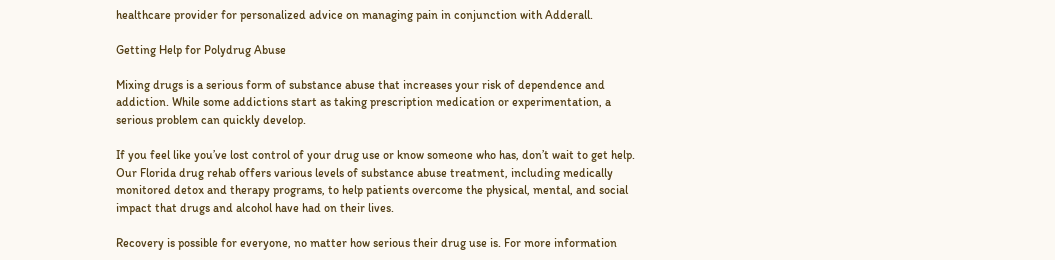healthcare provider for personalized advice on managing pain in conjunction with Adderall.

Getting Help for Polydrug Abuse

Mixing drugs is a serious form of substance abuse that increases your risk of dependence and addiction. While some addictions start as taking prescription medication or experimentation, a serious problem can quickly develop.

If you feel like you’ve lost control of your drug use or know someone who has, don’t wait to get help. Our Florida drug rehab offers various levels of substance abuse treatment, including medically monitored detox and therapy programs, to help patients overcome the physical, mental, and social impact that drugs and alcohol have had on their lives.

Recovery is possible for everyone, no matter how serious their drug use is. For more information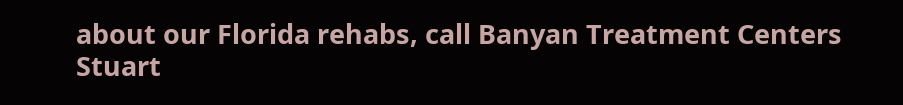about our Florida rehabs, call Banyan Treatment Centers Stuart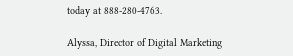today at 888-280-4763.

Alyssa, Director of Digital Marketing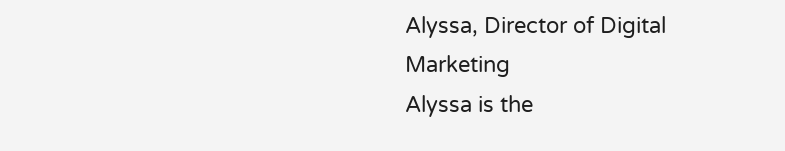Alyssa, Director of Digital Marketing
Alyssa is the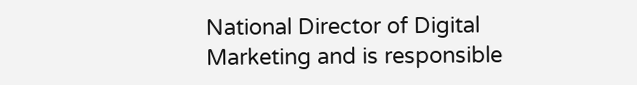National Director of Digital Marketing and is responsible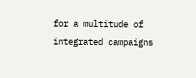for a multitude of integrated campaigns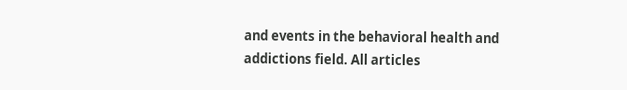and events in the behavioral health and addictions field. All articles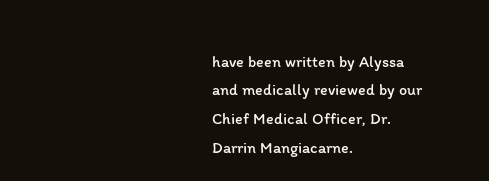have been written by Alyssa and medically reviewed by our Chief Medical Officer, Dr. Darrin Mangiacarne.